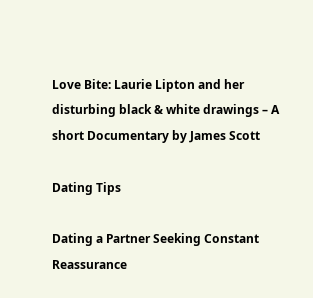Love Bite: Laurie Lipton and her disturbing black & white drawings – A short Documentary by James Scott

Dating Tips

Dating a Partner Seeking Constant Reassurance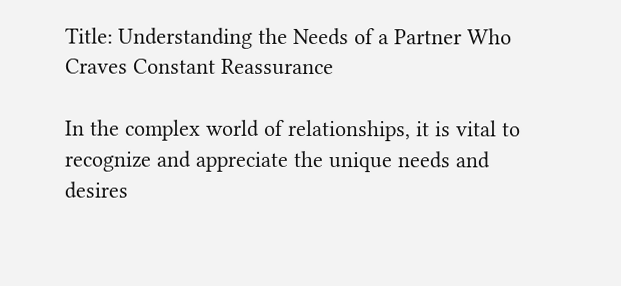Title: Understanding the Needs of a Partner Who Craves Constant Reassurance

In the complex world of relationships, it is vital to recognize and appreciate the unique needs and desires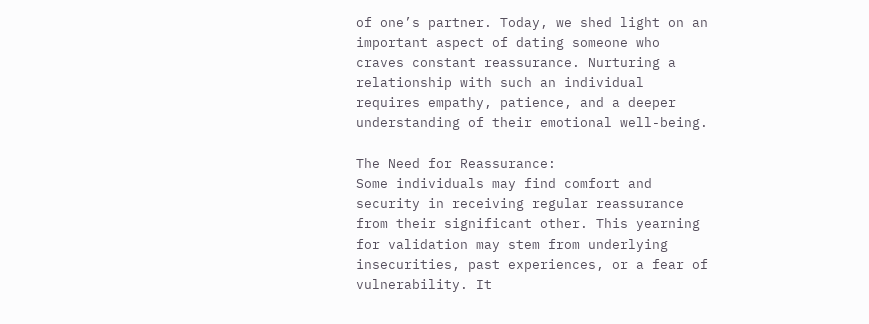of one’s partner. Today, we shed light on an important aspect of dating someone who craves constant reassurance. Nurturing a relationship with such an individual requires empathy, patience, and a deeper understanding of their emotional well-being.

The Need for Reassurance:
Some individuals may find comfort and security in receiving regular reassurance from their significant other. This yearning for validation may stem from underlying insecurities, past experiences, or a fear of vulnerability. It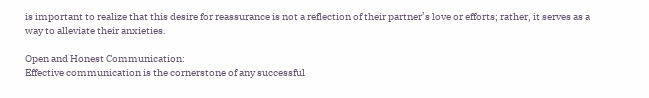is important to realize that this desire for reassurance is not a reflection of their partner’s love or efforts; rather, it serves as a way to alleviate their anxieties.

Open and Honest Communication:
Effective communication is the cornerstone of any successful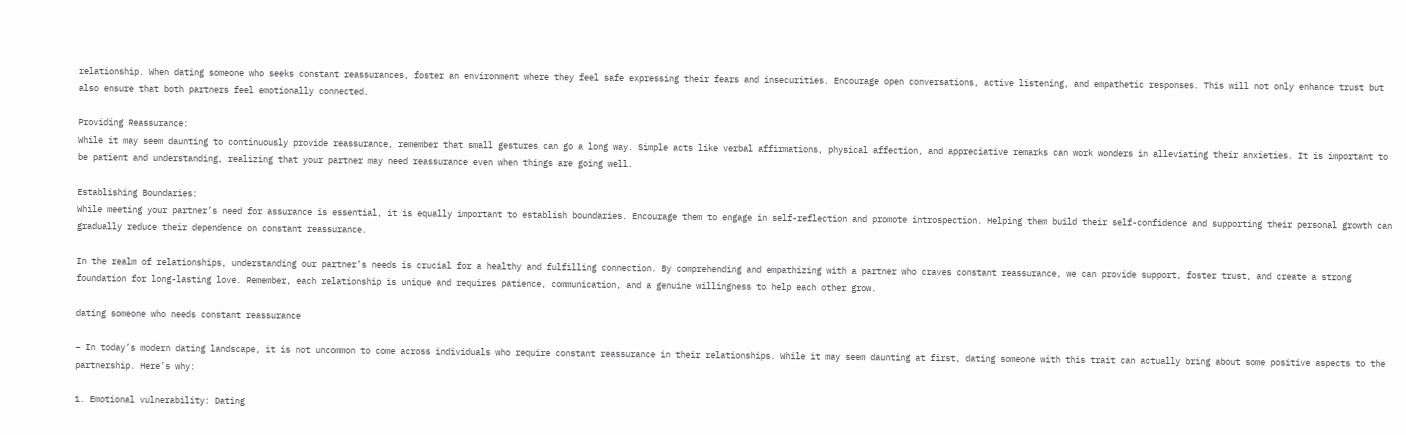relationship. When dating someone who seeks constant reassurances, foster an environment where they feel safe expressing their fears and insecurities. Encourage open conversations, active listening, and empathetic responses. This will not only enhance trust but also ensure that both partners feel emotionally connected.

Providing Reassurance:
While it may seem daunting to continuously provide reassurance, remember that small gestures can go a long way. Simple acts like verbal affirmations, physical affection, and appreciative remarks can work wonders in alleviating their anxieties. It is important to be patient and understanding, realizing that your partner may need reassurance even when things are going well.

Establishing Boundaries:
While meeting your partner’s need for assurance is essential, it is equally important to establish boundaries. Encourage them to engage in self-reflection and promote introspection. Helping them build their self-confidence and supporting their personal growth can gradually reduce their dependence on constant reassurance.

In the realm of relationships, understanding our partner’s needs is crucial for a healthy and fulfilling connection. By comprehending and empathizing with a partner who craves constant reassurance, we can provide support, foster trust, and create a strong foundation for long-lasting love. Remember, each relationship is unique and requires patience, communication, and a genuine willingness to help each other grow.

dating someone who needs constant reassurance

– In today’s modern dating landscape, it is not uncommon to come across individuals who require constant reassurance in their relationships. While it may seem daunting at first, dating someone with this trait can actually bring about some positive aspects to the partnership. Here’s why:

1. Emotional vulnerability: Dating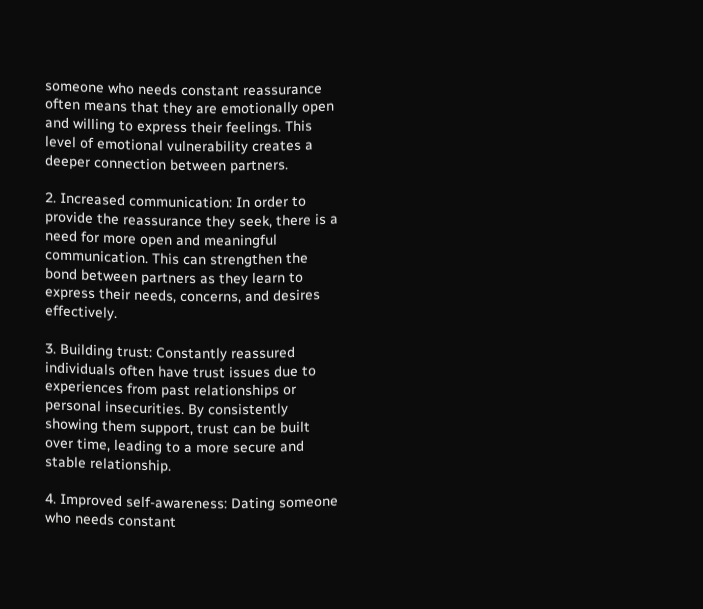someone who needs constant reassurance often means that they are emotionally open and willing to express their feelings. This level of emotional vulnerability creates a deeper connection between partners.

2. Increased communication: In order to provide the reassurance they seek, there is a need for more open and meaningful communication. This can strengthen the bond between partners as they learn to express their needs, concerns, and desires effectively.

3. Building trust: Constantly reassured individuals often have trust issues due to experiences from past relationships or personal insecurities. By consistently showing them support, trust can be built over time, leading to a more secure and stable relationship.

4. Improved self-awareness: Dating someone who needs constant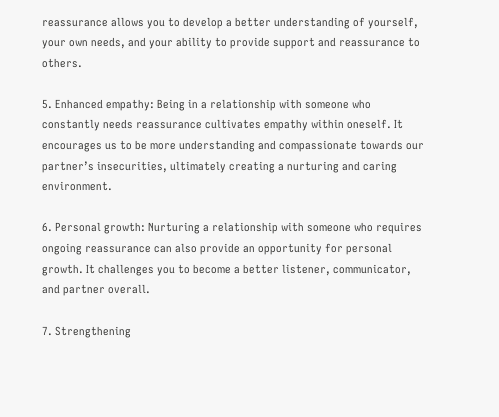reassurance allows you to develop a better understanding of yourself, your own needs, and your ability to provide support and reassurance to others.

5. Enhanced empathy: Being in a relationship with someone who constantly needs reassurance cultivates empathy within oneself. It encourages us to be more understanding and compassionate towards our partner’s insecurities, ultimately creating a nurturing and caring environment.

6. Personal growth: Nurturing a relationship with someone who requires ongoing reassurance can also provide an opportunity for personal growth. It challenges you to become a better listener, communicator, and partner overall.

7. Strengthening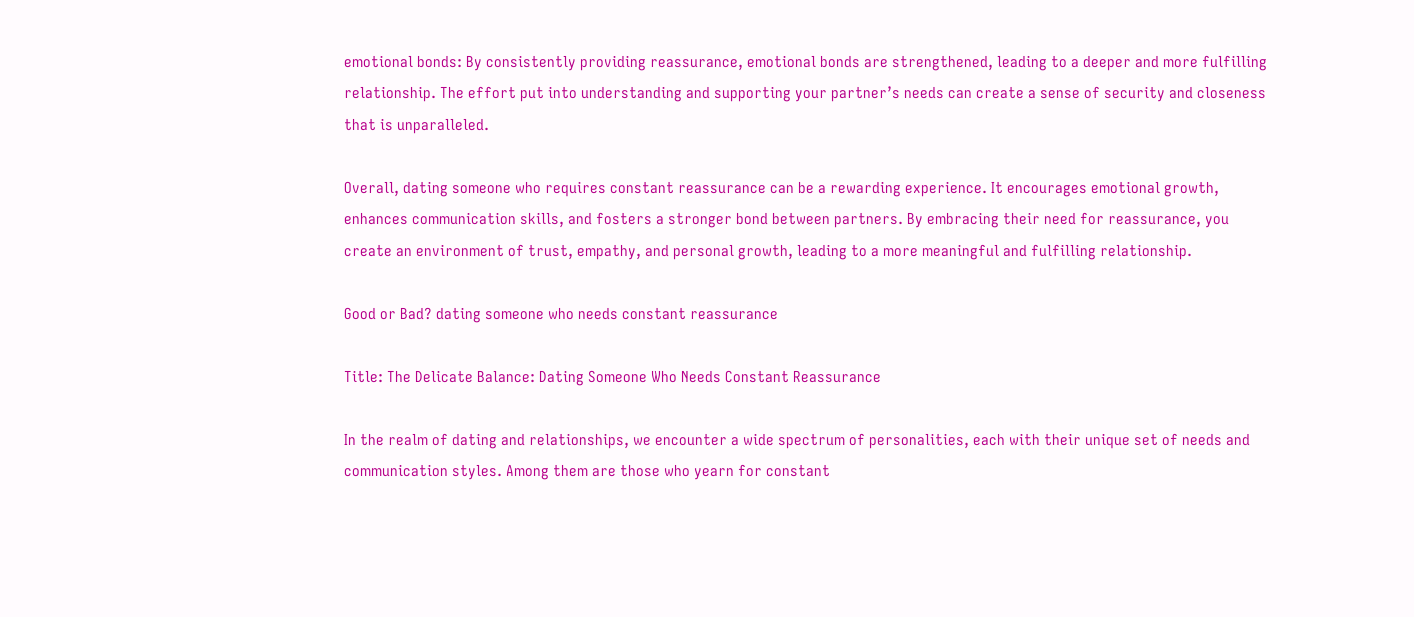emotional bonds: By consistently providing reassurance, emotional bonds are strengthened, leading to a deeper and more fulfilling relationship. The effort put into understanding and supporting your partner’s needs can create a sense of security and closeness that is unparalleled.

Overall, dating someone who requires constant reassurance can be a rewarding experience. It encourages emotional growth, enhances communication skills, and fosters a stronger bond between partners. By embracing their need for reassurance, you create an environment of trust, empathy, and personal growth, leading to a more meaningful and fulfilling relationship.

Good or Bad? dating someone who needs constant reassurance

Title: The Delicate Balance: Dating Someone Who Needs Constant Reassurance

In the realm of dating and relationships, we encounter a wide spectrum of personalities, each with their unique set of needs and communication styles. Among them are those who yearn for constant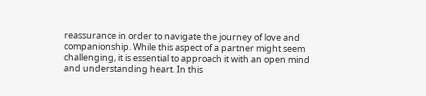reassurance in order to navigate the journey of love and companionship. While this aspect of a partner might seem challenging, it is essential to approach it with an open mind and understanding heart. In this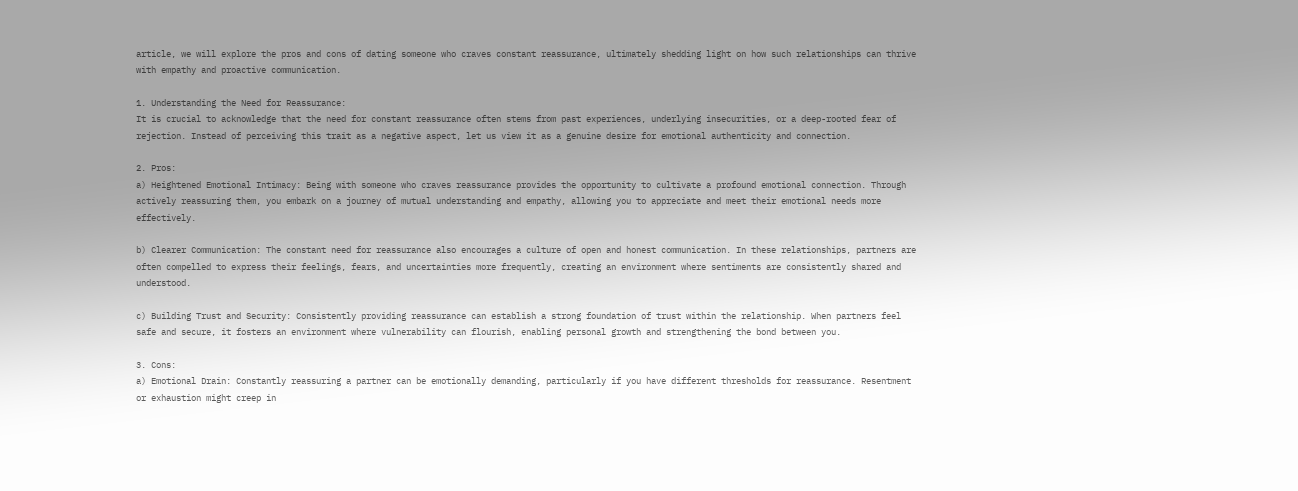article, we will explore the pros and cons of dating someone who craves constant reassurance, ultimately shedding light on how such relationships can thrive with empathy and proactive communication.

1. Understanding the Need for Reassurance:
It is crucial to acknowledge that the need for constant reassurance often stems from past experiences, underlying insecurities, or a deep-rooted fear of rejection. Instead of perceiving this trait as a negative aspect, let us view it as a genuine desire for emotional authenticity and connection.

2. Pros:
a) Heightened Emotional Intimacy: Being with someone who craves reassurance provides the opportunity to cultivate a profound emotional connection. Through actively reassuring them, you embark on a journey of mutual understanding and empathy, allowing you to appreciate and meet their emotional needs more effectively.

b) Clearer Communication: The constant need for reassurance also encourages a culture of open and honest communication. In these relationships, partners are often compelled to express their feelings, fears, and uncertainties more frequently, creating an environment where sentiments are consistently shared and understood.

c) Building Trust and Security: Consistently providing reassurance can establish a strong foundation of trust within the relationship. When partners feel safe and secure, it fosters an environment where vulnerability can flourish, enabling personal growth and strengthening the bond between you.

3. Cons:
a) Emotional Drain: Constantly reassuring a partner can be emotionally demanding, particularly if you have different thresholds for reassurance. Resentment or exhaustion might creep in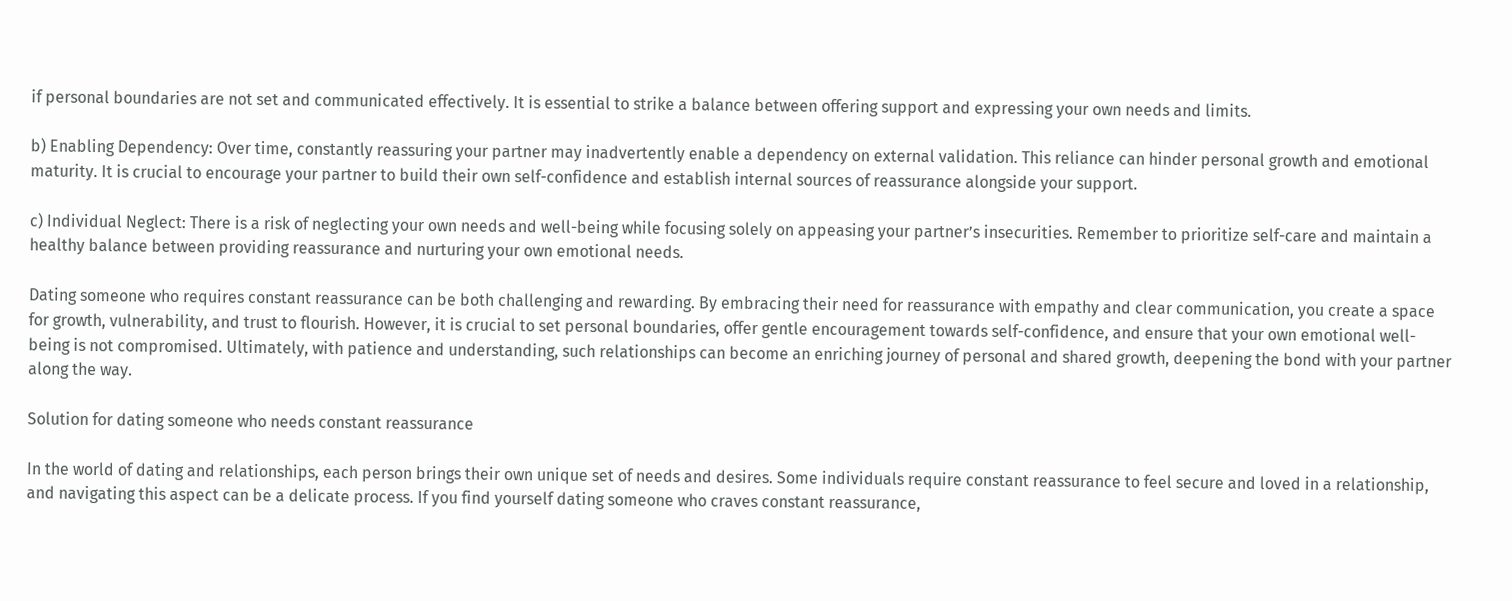if personal boundaries are not set and communicated effectively. It is essential to strike a balance between offering support and expressing your own needs and limits.

b) Enabling Dependency: Over time, constantly reassuring your partner may inadvertently enable a dependency on external validation. This reliance can hinder personal growth and emotional maturity. It is crucial to encourage your partner to build their own self-confidence and establish internal sources of reassurance alongside your support.

c) Individual Neglect: There is a risk of neglecting your own needs and well-being while focusing solely on appeasing your partner’s insecurities. Remember to prioritize self-care and maintain a healthy balance between providing reassurance and nurturing your own emotional needs.

Dating someone who requires constant reassurance can be both challenging and rewarding. By embracing their need for reassurance with empathy and clear communication, you create a space for growth, vulnerability, and trust to flourish. However, it is crucial to set personal boundaries, offer gentle encouragement towards self-confidence, and ensure that your own emotional well-being is not compromised. Ultimately, with patience and understanding, such relationships can become an enriching journey of personal and shared growth, deepening the bond with your partner along the way.

Solution for dating someone who needs constant reassurance

In the world of dating and relationships, each person brings their own unique set of needs and desires. Some individuals require constant reassurance to feel secure and loved in a relationship, and navigating this aspect can be a delicate process. If you find yourself dating someone who craves constant reassurance,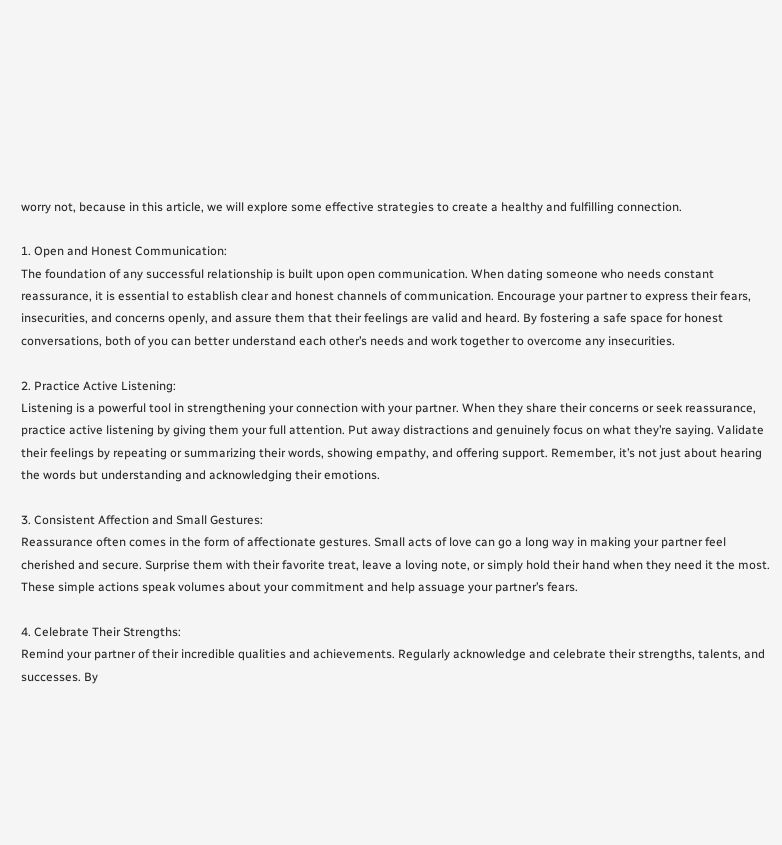worry not, because in this article, we will explore some effective strategies to create a healthy and fulfilling connection.

1. Open and Honest Communication:
The foundation of any successful relationship is built upon open communication. When dating someone who needs constant reassurance, it is essential to establish clear and honest channels of communication. Encourage your partner to express their fears, insecurities, and concerns openly, and assure them that their feelings are valid and heard. By fostering a safe space for honest conversations, both of you can better understand each other’s needs and work together to overcome any insecurities.

2. Practice Active Listening:
Listening is a powerful tool in strengthening your connection with your partner. When they share their concerns or seek reassurance, practice active listening by giving them your full attention. Put away distractions and genuinely focus on what they’re saying. Validate their feelings by repeating or summarizing their words, showing empathy, and offering support. Remember, it’s not just about hearing the words but understanding and acknowledging their emotions.

3. Consistent Affection and Small Gestures:
Reassurance often comes in the form of affectionate gestures. Small acts of love can go a long way in making your partner feel cherished and secure. Surprise them with their favorite treat, leave a loving note, or simply hold their hand when they need it the most. These simple actions speak volumes about your commitment and help assuage your partner’s fears.

4. Celebrate Their Strengths:
Remind your partner of their incredible qualities and achievements. Regularly acknowledge and celebrate their strengths, talents, and successes. By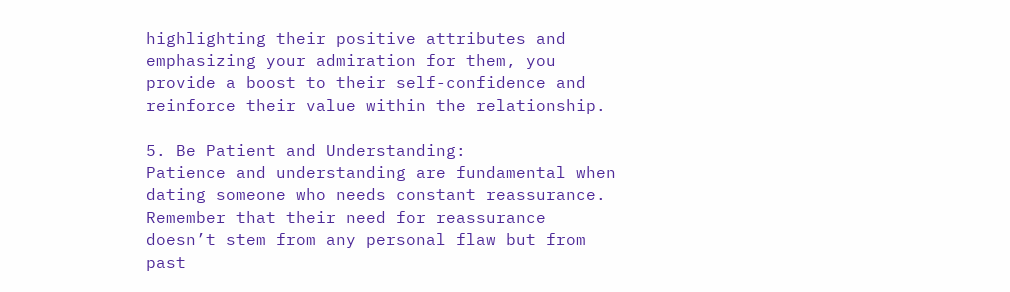highlighting their positive attributes and emphasizing your admiration for them, you provide a boost to their self-confidence and reinforce their value within the relationship.

5. Be Patient and Understanding:
Patience and understanding are fundamental when dating someone who needs constant reassurance. Remember that their need for reassurance doesn’t stem from any personal flaw but from past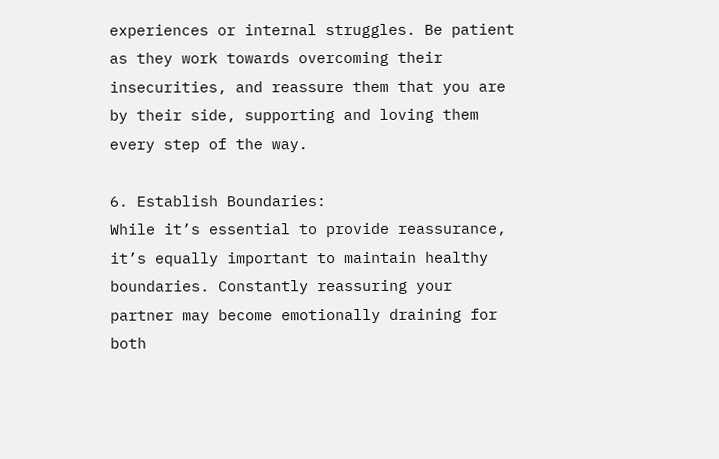experiences or internal struggles. Be patient as they work towards overcoming their insecurities, and reassure them that you are by their side, supporting and loving them every step of the way.

6. Establish Boundaries:
While it’s essential to provide reassurance, it’s equally important to maintain healthy boundaries. Constantly reassuring your partner may become emotionally draining for both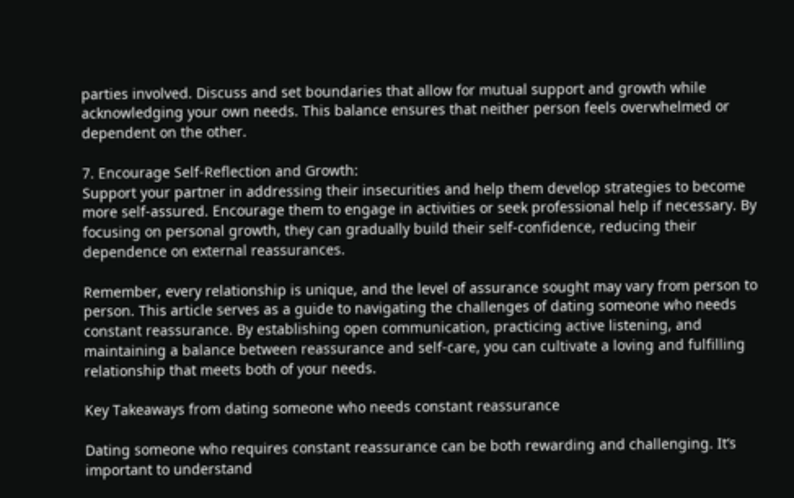parties involved. Discuss and set boundaries that allow for mutual support and growth while acknowledging your own needs. This balance ensures that neither person feels overwhelmed or dependent on the other.

7. Encourage Self-Reflection and Growth:
Support your partner in addressing their insecurities and help them develop strategies to become more self-assured. Encourage them to engage in activities or seek professional help if necessary. By focusing on personal growth, they can gradually build their self-confidence, reducing their dependence on external reassurances.

Remember, every relationship is unique, and the level of assurance sought may vary from person to person. This article serves as a guide to navigating the challenges of dating someone who needs constant reassurance. By establishing open communication, practicing active listening, and maintaining a balance between reassurance and self-care, you can cultivate a loving and fulfilling relationship that meets both of your needs.

Key Takeaways from dating someone who needs constant reassurance

Dating someone who requires constant reassurance can be both rewarding and challenging. It’s important to understand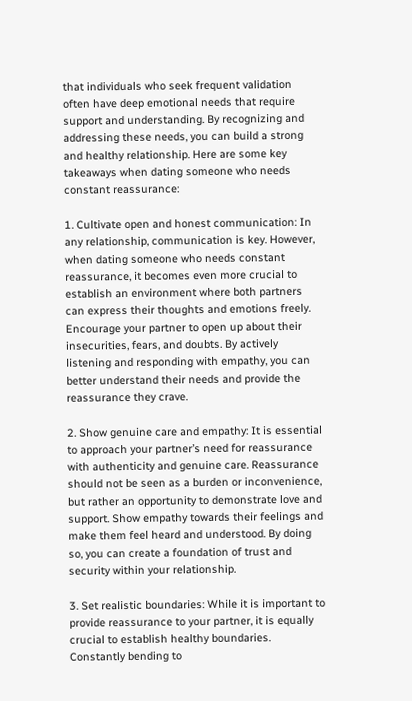that individuals who seek frequent validation often have deep emotional needs that require support and understanding. By recognizing and addressing these needs, you can build a strong and healthy relationship. Here are some key takeaways when dating someone who needs constant reassurance:

1. Cultivate open and honest communication: In any relationship, communication is key. However, when dating someone who needs constant reassurance, it becomes even more crucial to establish an environment where both partners can express their thoughts and emotions freely. Encourage your partner to open up about their insecurities, fears, and doubts. By actively listening and responding with empathy, you can better understand their needs and provide the reassurance they crave.

2. Show genuine care and empathy: It is essential to approach your partner’s need for reassurance with authenticity and genuine care. Reassurance should not be seen as a burden or inconvenience, but rather an opportunity to demonstrate love and support. Show empathy towards their feelings and make them feel heard and understood. By doing so, you can create a foundation of trust and security within your relationship.

3. Set realistic boundaries: While it is important to provide reassurance to your partner, it is equally crucial to establish healthy boundaries. Constantly bending to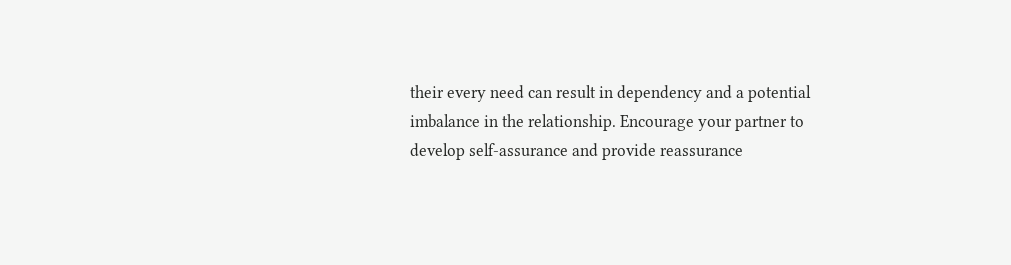their every need can result in dependency and a potential imbalance in the relationship. Encourage your partner to develop self-assurance and provide reassurance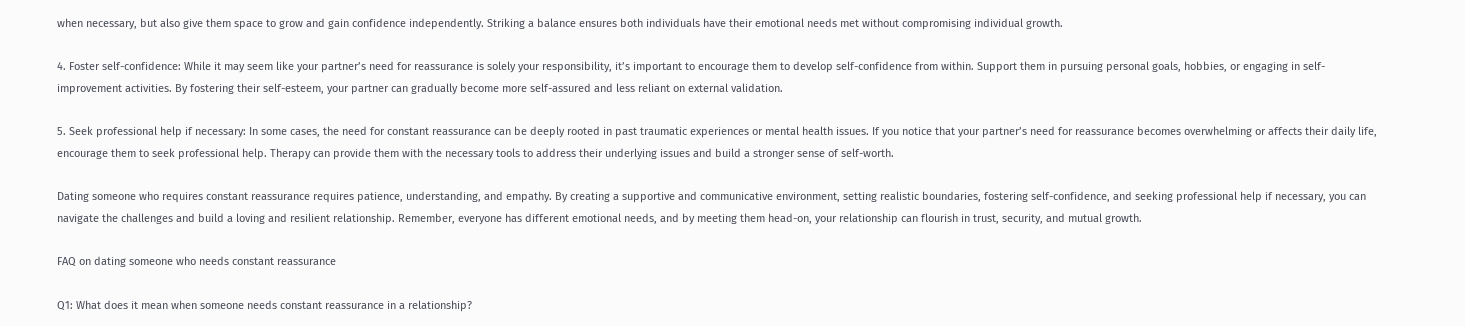when necessary, but also give them space to grow and gain confidence independently. Striking a balance ensures both individuals have their emotional needs met without compromising individual growth.

4. Foster self-confidence: While it may seem like your partner’s need for reassurance is solely your responsibility, it’s important to encourage them to develop self-confidence from within. Support them in pursuing personal goals, hobbies, or engaging in self-improvement activities. By fostering their self-esteem, your partner can gradually become more self-assured and less reliant on external validation.

5. Seek professional help if necessary: In some cases, the need for constant reassurance can be deeply rooted in past traumatic experiences or mental health issues. If you notice that your partner’s need for reassurance becomes overwhelming or affects their daily life, encourage them to seek professional help. Therapy can provide them with the necessary tools to address their underlying issues and build a stronger sense of self-worth.

Dating someone who requires constant reassurance requires patience, understanding, and empathy. By creating a supportive and communicative environment, setting realistic boundaries, fostering self-confidence, and seeking professional help if necessary, you can navigate the challenges and build a loving and resilient relationship. Remember, everyone has different emotional needs, and by meeting them head-on, your relationship can flourish in trust, security, and mutual growth.

FAQ on dating someone who needs constant reassurance

Q1: What does it mean when someone needs constant reassurance in a relationship?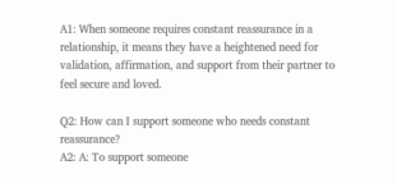A1: When someone requires constant reassurance in a relationship, it means they have a heightened need for validation, affirmation, and support from their partner to feel secure and loved.

Q2: How can I support someone who needs constant reassurance?
A2: A: To support someone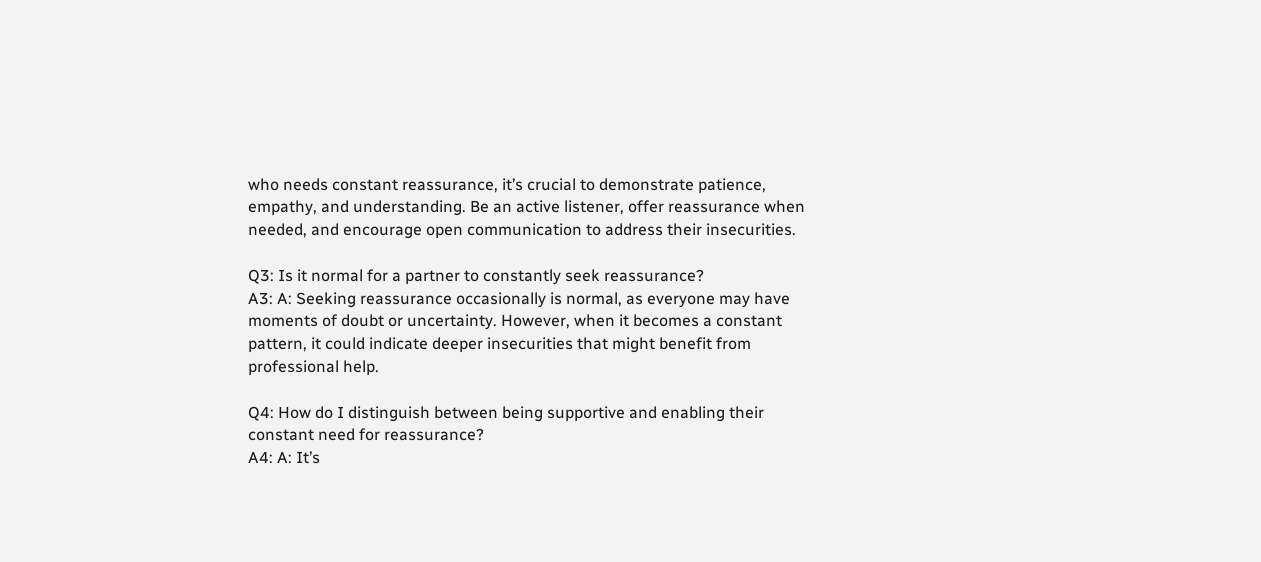who needs constant reassurance, it’s crucial to demonstrate patience, empathy, and understanding. Be an active listener, offer reassurance when needed, and encourage open communication to address their insecurities.

Q3: Is it normal for a partner to constantly seek reassurance?
A3: A: Seeking reassurance occasionally is normal, as everyone may have moments of doubt or uncertainty. However, when it becomes a constant pattern, it could indicate deeper insecurities that might benefit from professional help.

Q4: How do I distinguish between being supportive and enabling their constant need for reassurance?
A4: A: It’s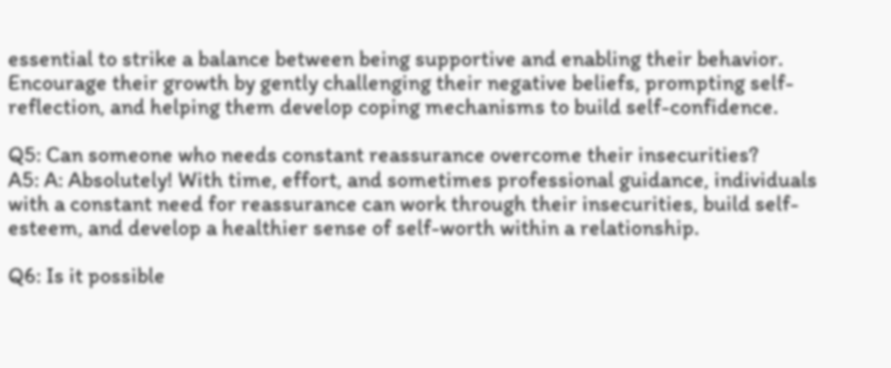essential to strike a balance between being supportive and enabling their behavior. Encourage their growth by gently challenging their negative beliefs, prompting self-reflection, and helping them develop coping mechanisms to build self-confidence.

Q5: Can someone who needs constant reassurance overcome their insecurities?
A5: A: Absolutely! With time, effort, and sometimes professional guidance, individuals with a constant need for reassurance can work through their insecurities, build self-esteem, and develop a healthier sense of self-worth within a relationship.

Q6: Is it possible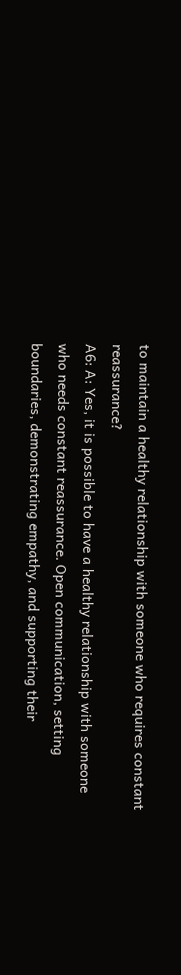to maintain a healthy relationship with someone who requires constant reassurance?
A6: A: Yes, it is possible to have a healthy relationship with someone who needs constant reassurance. Open communication, setting boundaries, demonstrating empathy, and supporting their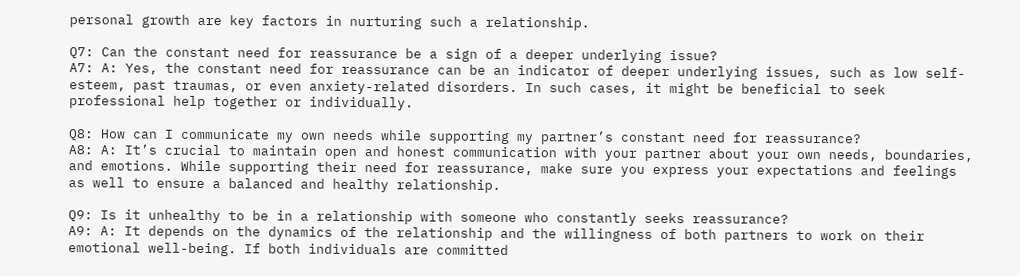personal growth are key factors in nurturing such a relationship.

Q7: Can the constant need for reassurance be a sign of a deeper underlying issue?
A7: A: Yes, the constant need for reassurance can be an indicator of deeper underlying issues, such as low self-esteem, past traumas, or even anxiety-related disorders. In such cases, it might be beneficial to seek professional help together or individually.

Q8: How can I communicate my own needs while supporting my partner’s constant need for reassurance?
A8: A: It’s crucial to maintain open and honest communication with your partner about your own needs, boundaries, and emotions. While supporting their need for reassurance, make sure you express your expectations and feelings as well to ensure a balanced and healthy relationship.

Q9: Is it unhealthy to be in a relationship with someone who constantly seeks reassurance?
A9: A: It depends on the dynamics of the relationship and the willingness of both partners to work on their emotional well-being. If both individuals are committed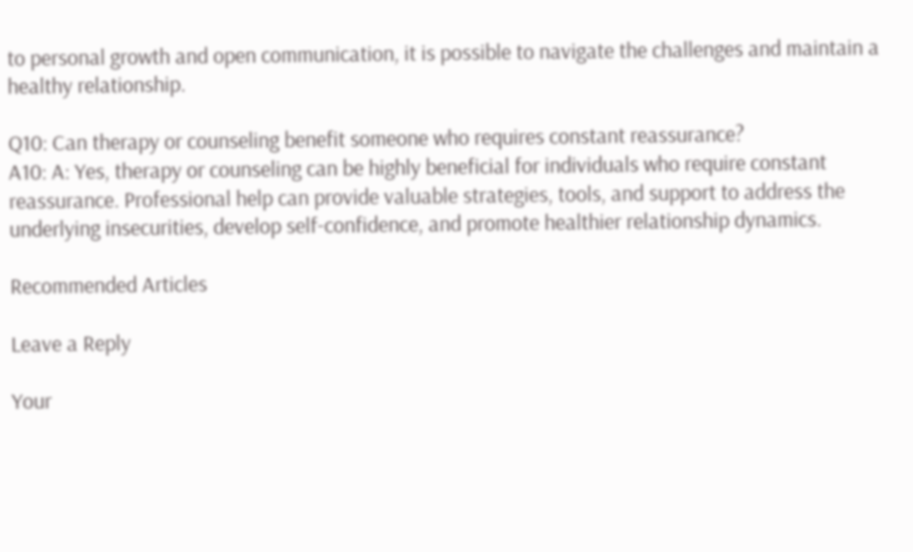to personal growth and open communication, it is possible to navigate the challenges and maintain a healthy relationship.

Q10: Can therapy or counseling benefit someone who requires constant reassurance?
A10: A: Yes, therapy or counseling can be highly beneficial for individuals who require constant reassurance. Professional help can provide valuable strategies, tools, and support to address the underlying insecurities, develop self-confidence, and promote healthier relationship dynamics.

Recommended Articles

Leave a Reply

Your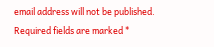email address will not be published. Required fields are marked *